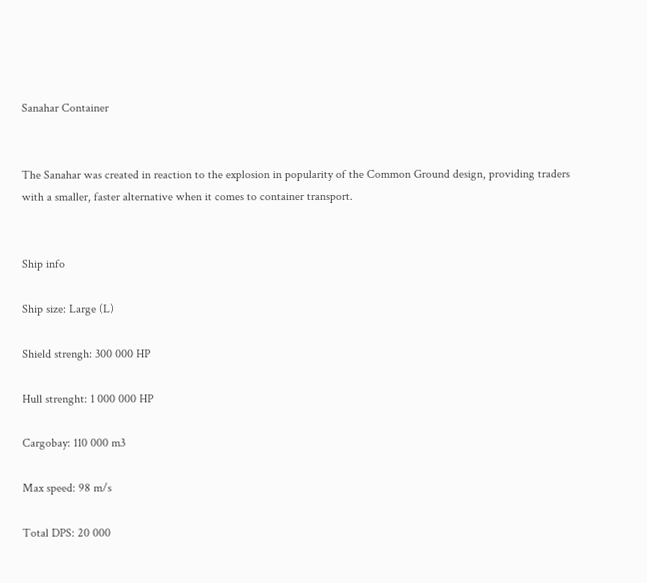Sanahar Container


The Sanahar was created in reaction to the explosion in popularity of the Common Ground design, providing traders with a smaller, faster alternative when it comes to container transport.


Ship info

Ship size: Large (L)

Shield strengh: 300 000 HP

Hull strenght: 1 000 000 HP

Cargobay: 110 000 m3

Max speed: 98 m/s

Total DPS: 20 000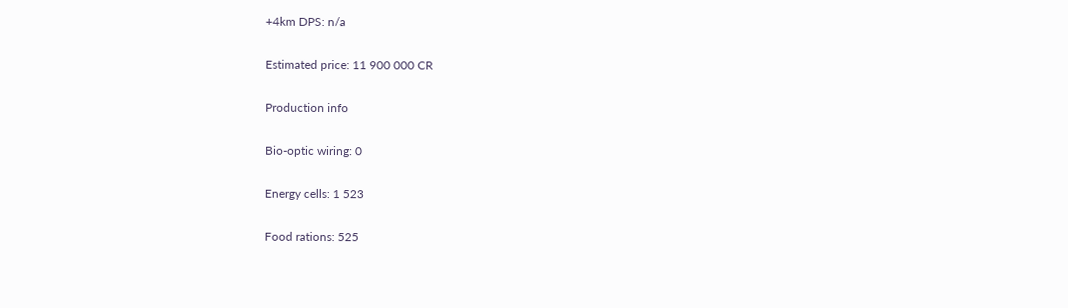+4km DPS: n/a

Estimated price: 11 900 000 CR

Production info

Bio-optic wiring: 0

Energy cells: 1 523

Food rations: 525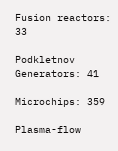Fusion reactors: 33

Podkletnov Generators: 41

Microchips: 359

Plasma-flow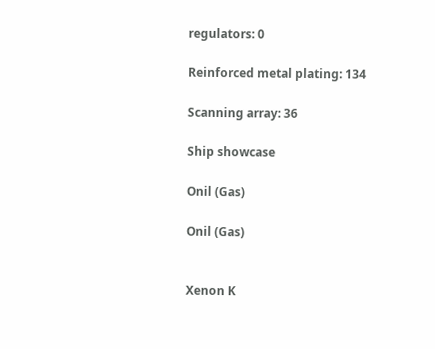regulators: 0

Reinforced metal plating: 134

Scanning array: 36

Ship showcase

Onil (Gas)

Onil (Gas)


Xenon K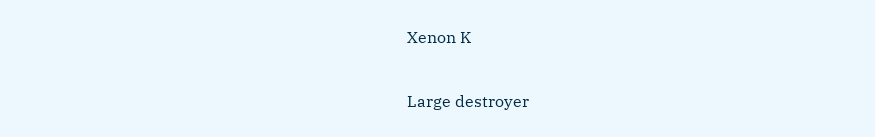Xenon K

Large destroyer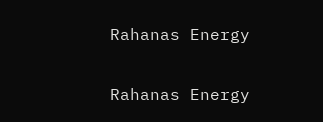Rahanas Energy

Rahanas Energy